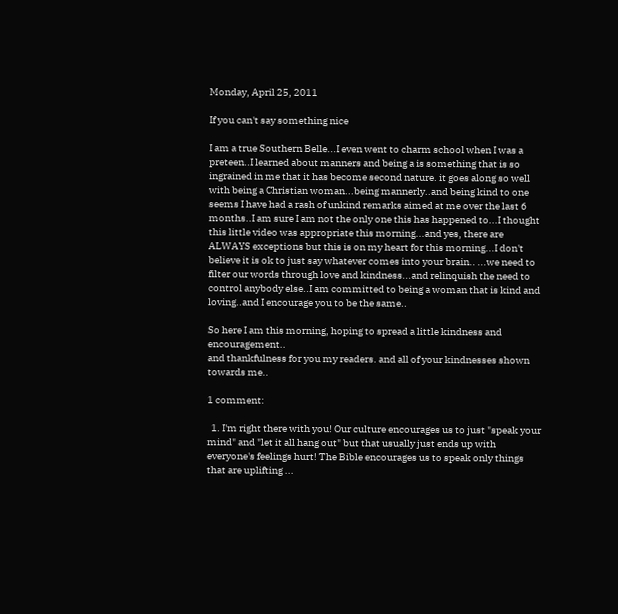Monday, April 25, 2011

If you can't say something nice

I am a true Southern Belle...I even went to charm school when I was a preteen..I learned about manners and being a is something that is so ingrained in me that it has become second nature. it goes along so well with being a Christian woman...being mannerly..and being kind to one seems I have had a rash of unkind remarks aimed at me over the last 6 months..I am sure I am not the only one this has happened to...I thought this little video was appropriate this morning...and yes, there are ALWAYS exceptions but this is on my heart for this morning...I don't believe it is ok to just say whatever comes into your brain.. ...we need to filter our words through love and kindness...and relinquish the need to control anybody else..I am committed to being a woman that is kind and loving..and I encourage you to be the same..

So here I am this morning, hoping to spread a little kindness and encouragement..
and thankfulness for you my readers. and all of your kindnesses shown towards me..

1 comment:

  1. I'm right there with you! Our culture encourages us to just "speak your mind" and "let it all hang out" but that usually just ends up with everyone's feelings hurt! The Bible encourages us to speak only things that are uplifting ...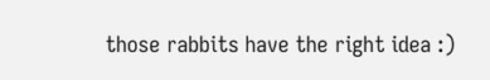those rabbits have the right idea :)